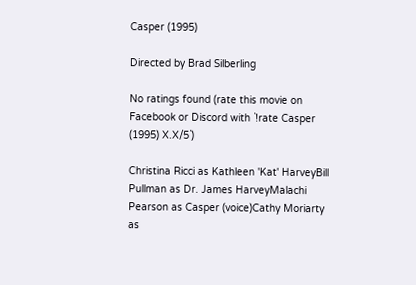Casper (1995)

Directed by Brad Silberling

No ratings found (rate this movie on Facebook or Discord with `!rate Casper (1995) X.X/5`)

Christina Ricci as Kathleen 'Kat' HarveyBill Pullman as Dr. James HarveyMalachi Pearson as Casper (voice)Cathy Moriarty as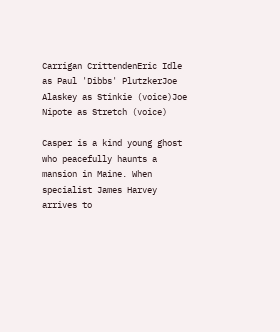Carrigan CrittendenEric Idle as Paul 'Dibbs' PlutzkerJoe Alaskey as Stinkie (voice)Joe Nipote as Stretch (voice)

Casper is a kind young ghost who peacefully haunts a mansion in Maine. When specialist James Harvey arrives to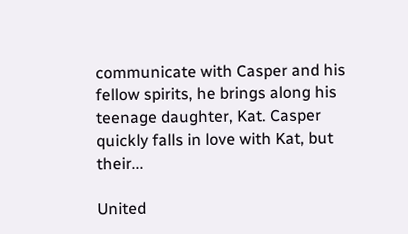communicate with Casper and his fellow spirits, he brings along his teenage daughter, Kat. Casper quickly falls in love with Kat, but their...

United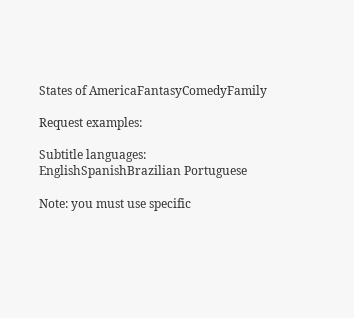States of AmericaFantasyComedyFamily

Request examples:

Subtitle languages: EnglishSpanishBrazilian Portuguese

Note: you must use specific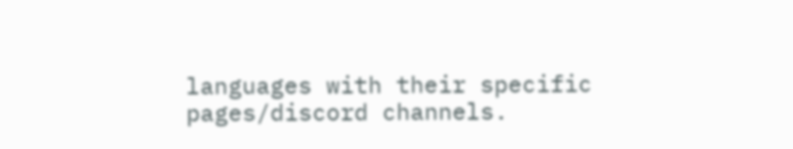languages with their specific pages/discord channels.